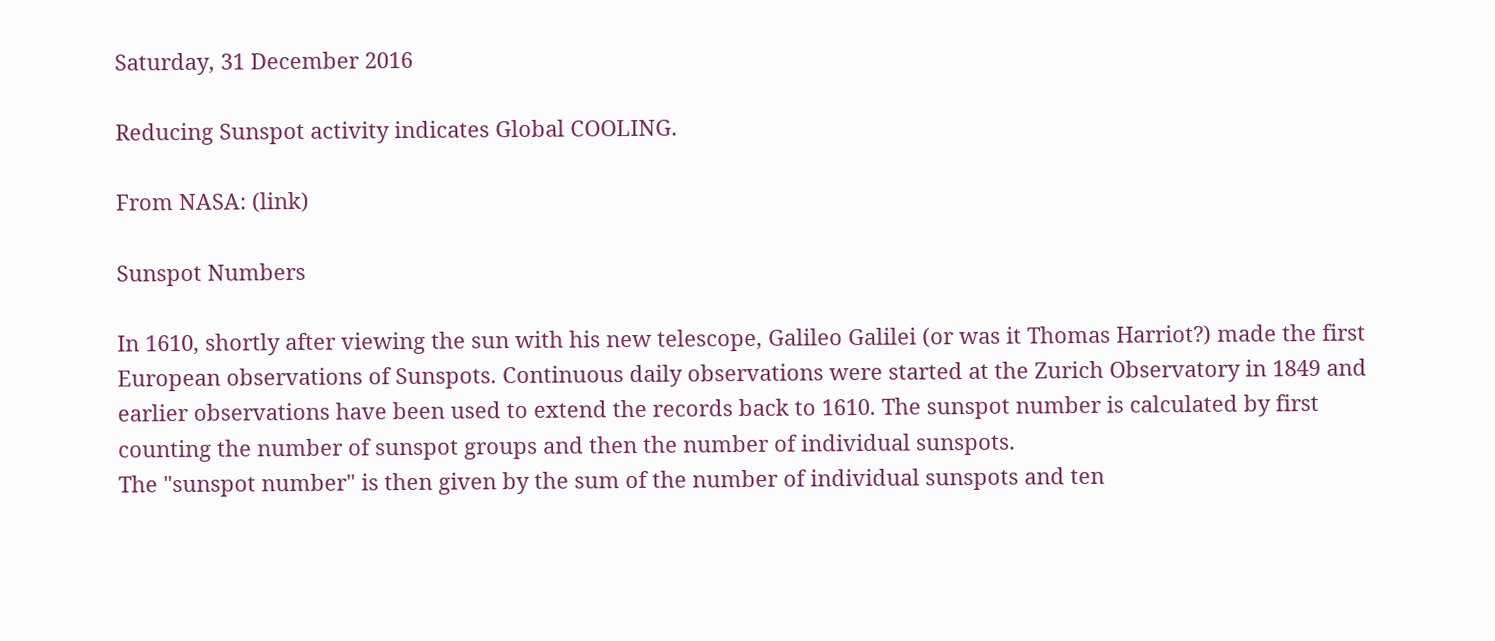Saturday, 31 December 2016

Reducing Sunspot activity indicates Global COOLING.

From NASA: (link)

Sunspot Numbers

In 1610, shortly after viewing the sun with his new telescope, Galileo Galilei (or was it Thomas Harriot?) made the first European observations of Sunspots. Continuous daily observations were started at the Zurich Observatory in 1849 and earlier observations have been used to extend the records back to 1610. The sunspot number is calculated by first counting the number of sunspot groups and then the number of individual sunspots.
The "sunspot number" is then given by the sum of the number of individual sunspots and ten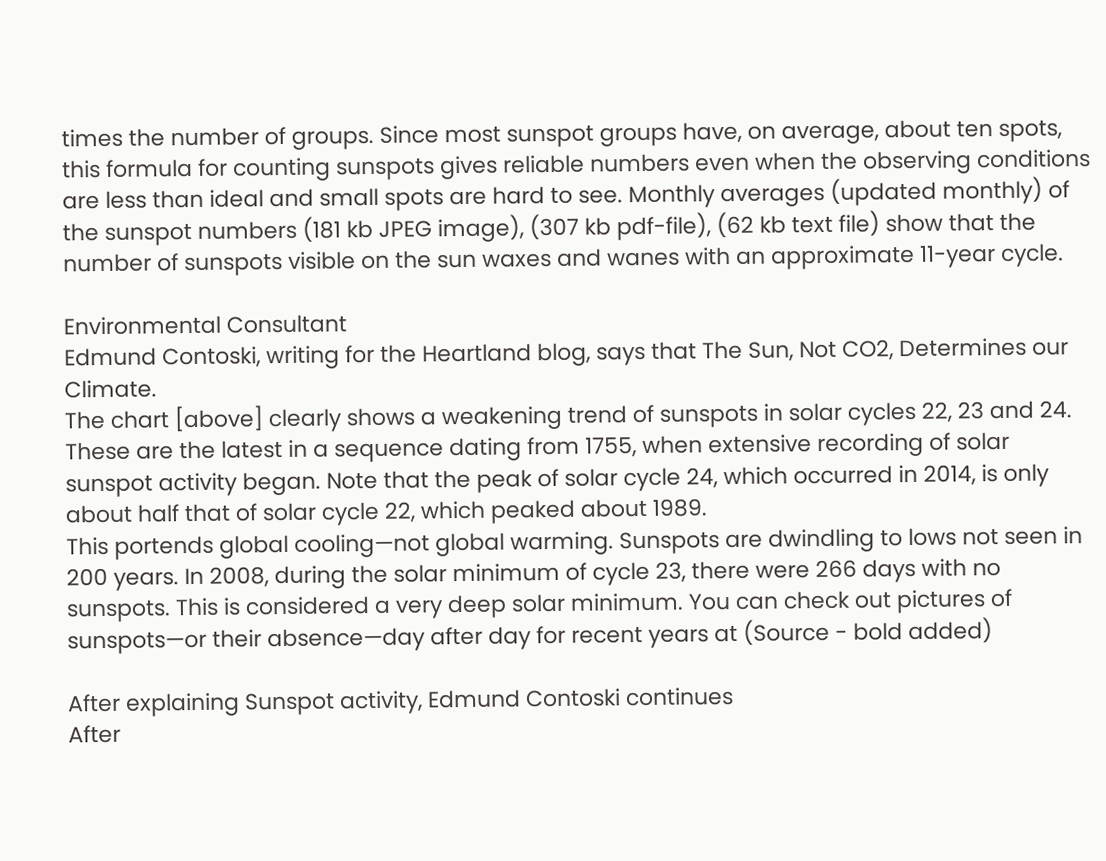times the number of groups. Since most sunspot groups have, on average, about ten spots, this formula for counting sunspots gives reliable numbers even when the observing conditions are less than ideal and small spots are hard to see. Monthly averages (updated monthly) of the sunspot numbers (181 kb JPEG image), (307 kb pdf-file), (62 kb text file) show that the number of sunspots visible on the sun waxes and wanes with an approximate 11-year cycle.

Environmental Consultant
Edmund Contoski, writing for the Heartland blog, says that The Sun, Not CO2, Determines our Climate.
The chart [above] clearly shows a weakening trend of sunspots in solar cycles 22, 23 and 24. These are the latest in a sequence dating from 1755, when extensive recording of solar sunspot activity began. Note that the peak of solar cycle 24, which occurred in 2014, is only about half that of solar cycle 22, which peaked about 1989.
This portends global cooling—not global warming. Sunspots are dwindling to lows not seen in 200 years. In 2008, during the solar minimum of cycle 23, there were 266 days with no sunspots. This is considered a very deep solar minimum. You can check out pictures of sunspots—or their absence—day after day for recent years at (Source - bold added)

After explaining Sunspot activity, Edmund Contoski continues
After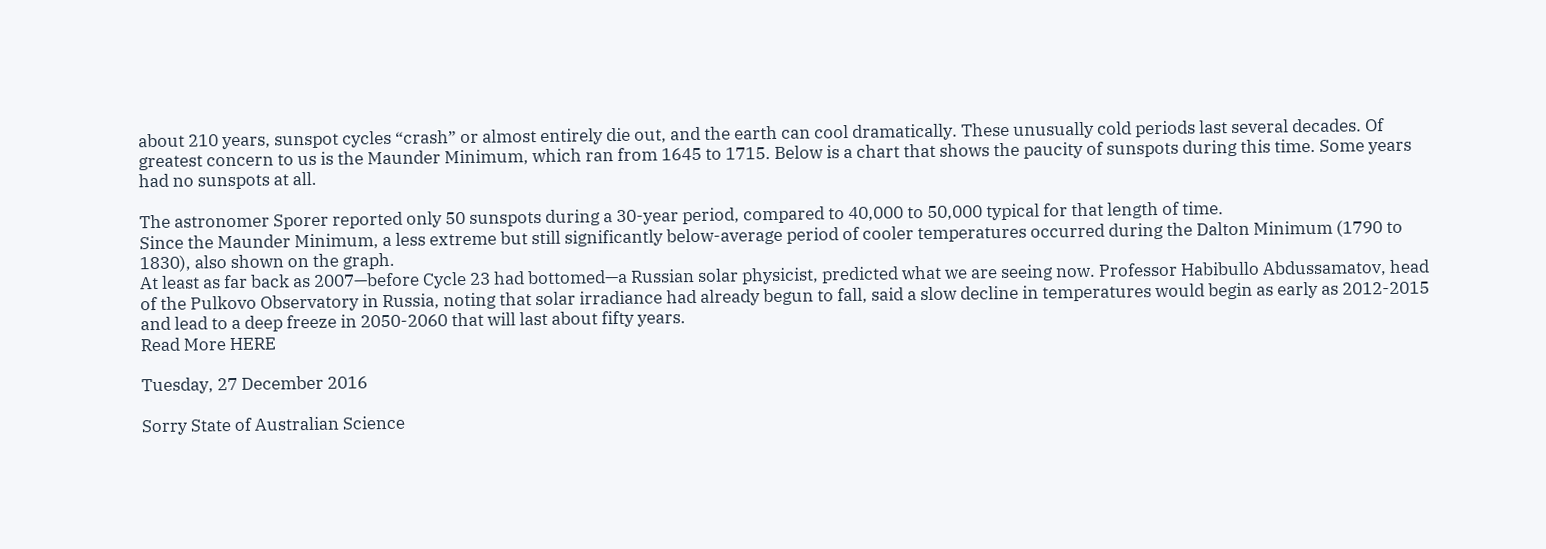about 210 years, sunspot cycles “crash” or almost entirely die out, and the earth can cool dramatically. These unusually cold periods last several decades. Of greatest concern to us is the Maunder Minimum, which ran from 1645 to 1715. Below is a chart that shows the paucity of sunspots during this time. Some years had no sunspots at all.

The astronomer Sporer reported only 50 sunspots during a 30-year period, compared to 40,000 to 50,000 typical for that length of time.
Since the Maunder Minimum, a less extreme but still significantly below-average period of cooler temperatures occurred during the Dalton Minimum (1790 to 1830), also shown on the graph.
At least as far back as 2007—before Cycle 23 had bottomed—a Russian solar physicist, predicted what we are seeing now. Professor Habibullo Abdussamatov, head of the Pulkovo Observatory in Russia, noting that solar irradiance had already begun to fall, said a slow decline in temperatures would begin as early as 2012-2015 and lead to a deep freeze in 2050-2060 that will last about fifty years.
Read More HERE

Tuesday, 27 December 2016

Sorry State of Australian Science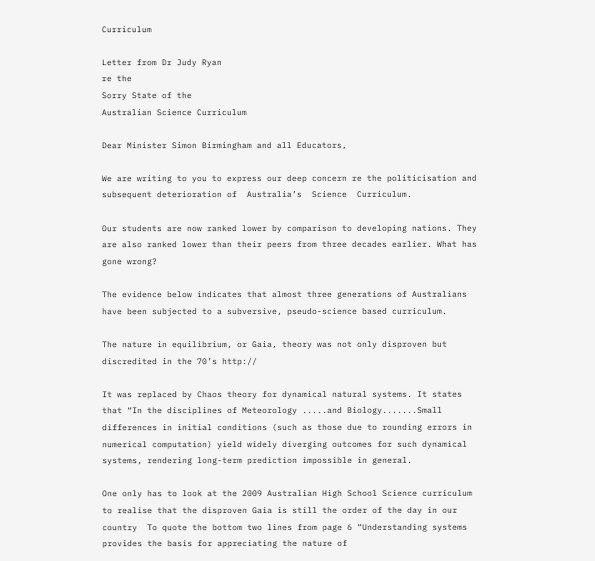Curriculum

Letter from Dr Judy Ryan
re the
Sorry State of the
Australian Science Curriculum

Dear Minister Simon Birmingham and all Educators,

We are writing to you to express our deep concern re the politicisation and subsequent deterioration of  Australia’s  Science  Curriculum.

Our students are now ranked lower by comparison to developing nations. They are also ranked lower than their peers from three decades earlier. What has gone wrong?

The evidence below indicates that almost three generations of Australians have been subjected to a subversive, pseudo-science based curriculum.

The nature in equilibrium, or Gaia, theory was not only disproven but discredited in the 70’s http://

It was replaced by Chaos theory for dynamical natural systems. It states that “In the disciplines of Meteorology .....and Biology.......Small differences in initial conditions (such as those due to rounding errors in numerical computation) yield widely diverging outcomes for such dynamical systems, rendering long-term prediction impossible in general.

One only has to look at the 2009 Australian High School Science curriculum to realise that the disproven Gaia is still the order of the day in our country  To quote the bottom two lines from page 6 “Understanding systems provides the basis for appreciating the nature of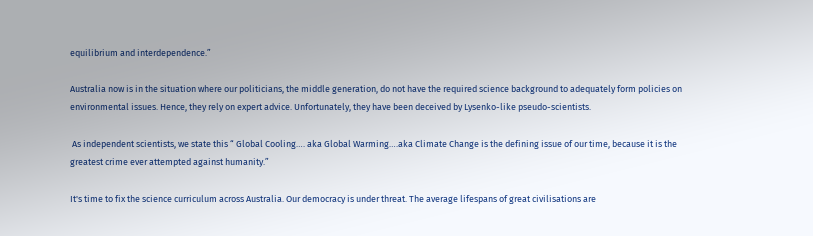equilibrium and interdependence.”

Australia now is in the situation where our politicians, the middle generation, do not have the required science background to adequately form policies on environmental issues. Hence, they rely on expert advice. Unfortunately, they have been deceived by Lysenko-like pseudo-scientists.

 As independent scientists, we state this “ Global Cooling…. aka Global Warming….aka Climate Change is the defining issue of our time, because it is the greatest crime ever attempted against humanity.”

It's time to fix the science curriculum across Australia. Our democracy is under threat. The average lifespans of great civilisations are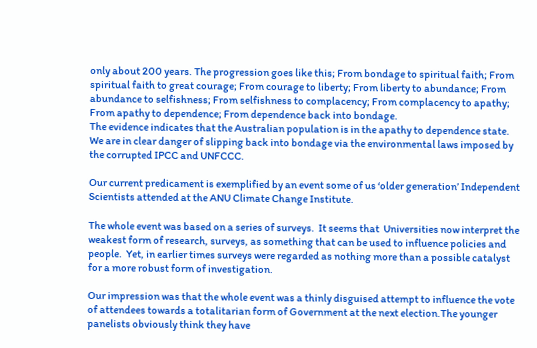only about 200 years. The progression goes like this; From bondage to spiritual faith; From spiritual faith to great courage; From courage to liberty; From liberty to abundance; From abundance to selfishness; From selfishness to complacency; From complacency to apathy; From apathy to dependence; From dependence back into bondage.
The evidence indicates that the Australian population is in the apathy to dependence state.   We are in clear danger of slipping back into bondage via the environmental laws imposed by the corrupted IPCC and UNFCCC.

Our current predicament is exemplified by an event some of us ‘older generation’ Independent Scientists attended at the ANU Climate Change Institute.

The whole event was based on a series of surveys.  It seems that  Universities now interpret the weakest form of research, surveys, as something that can be used to influence policies and people.  Yet, in earlier times surveys were regarded as nothing more than a possible catalyst for a more robust form of investigation.

Our impression was that the whole event was a thinly disguised attempt to influence the vote of attendees towards a totalitarian form of Government at the next election.The younger panelists obviously think they have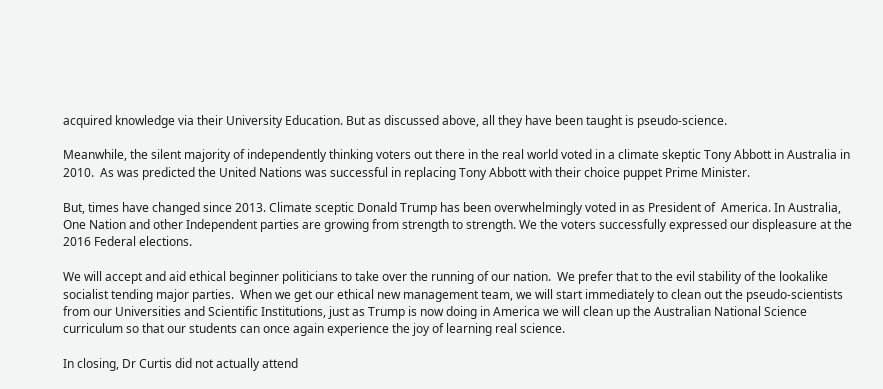acquired knowledge via their University Education. But as discussed above, all they have been taught is pseudo-science.

Meanwhile, the silent majority of independently thinking voters out there in the real world voted in a climate skeptic Tony Abbott in Australia in 2010.  As was predicted the United Nations was successful in replacing Tony Abbott with their choice puppet Prime Minister.

But, times have changed since 2013. Climate sceptic Donald Trump has been overwhelmingly voted in as President of  America. In Australia, One Nation and other Independent parties are growing from strength to strength. We the voters successfully expressed our displeasure at the 2016 Federal elections.

We will accept and aid ethical beginner politicians to take over the running of our nation.  We prefer that to the evil stability of the lookalike socialist tending major parties.  When we get our ethical new management team, we will start immediately to clean out the pseudo-scientists from our Universities and Scientific Institutions, just as Trump is now doing in America we will clean up the Australian National Science curriculum so that our students can once again experience the joy of learning real science.

In closing, Dr Curtis did not actually attend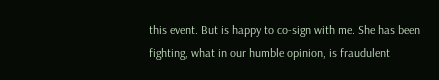this event. But is happy to co-sign with me. She has been fighting, what in our humble opinion, is fraudulent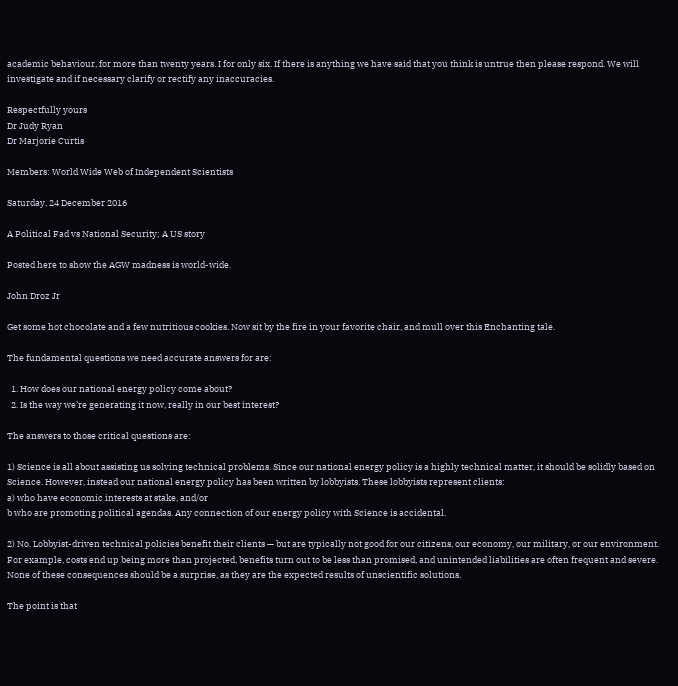academic behaviour, for more than twenty years. I for only six. If there is anything we have said that you think is untrue then please respond. We will investigate and if necessary clarify or rectify any inaccuracies.

Respectfully yours
Dr Judy Ryan
Dr Marjorie Curtis

Members: World Wide Web of Independent Scientists

Saturday, 24 December 2016

A Political Fad vs National Security; A US story

Posted here to show the AGW madness is world-wide.

John Droz Jr

Get some hot chocolate and a few nutritious cookies. Now sit by the fire in your favorite chair, and mull over this Enchanting tale.

The fundamental questions we need accurate answers for are:

  1. How does our national energy policy come about?
  2. Is the way we’re generating it now, really in our best interest?

The answers to those critical questions are:

1) Science is all about assisting us solving technical problems. Since our national energy policy is a highly technical matter, it should be solidly based on Science. However, instead our national energy policy has been written by lobbyists. These lobbyists represent clients:
a) who have economic interests at stake, and/or
b who are promoting political agendas. Any connection of our energy policy with Science is accidental.

2) No. Lobbyist-driven technical policies benefit their clients — but are typically not good for our citizens, our economy, our military, or our environment. For example, costs end up being more than projected, benefits turn out to be less than promised, and unintended liabilities are often frequent and severe. None of these consequences should be a surprise, as they are the expected results of unscientific solutions.

The point is that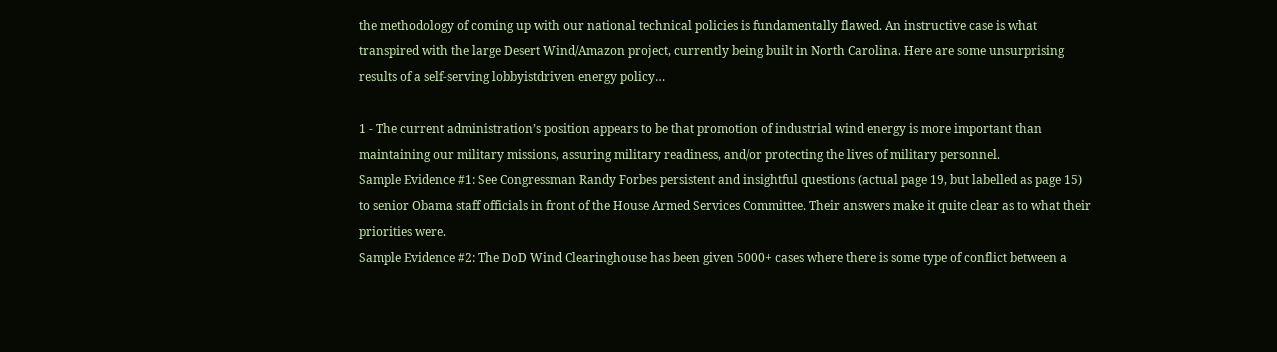the methodology of coming up with our national technical policies is fundamentally flawed. An instructive case is what transpired with the large Desert Wind/Amazon project, currently being built in North Carolina. Here are some unsurprising results of a self-serving lobbyistdriven energy policy…

1 - The current administration’s position appears to be that promotion of industrial wind energy is more important than maintaining our military missions, assuring military readiness, and/or protecting the lives of military personnel.
Sample Evidence #1: See Congressman Randy Forbes persistent and insightful questions (actual page 19, but labelled as page 15) to senior Obama staff officials in front of the House Armed Services Committee. Their answers make it quite clear as to what their priorities were.
Sample Evidence #2: The DoD Wind Clearinghouse has been given 5000+ cases where there is some type of conflict between a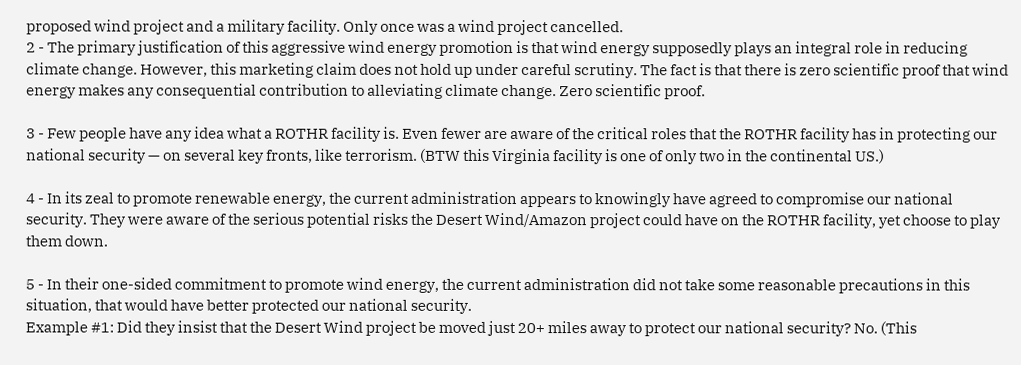proposed wind project and a military facility. Only once was a wind project cancelled.
2 - The primary justification of this aggressive wind energy promotion is that wind energy supposedly plays an integral role in reducing climate change. However, this marketing claim does not hold up under careful scrutiny. The fact is that there is zero scientific proof that wind energy makes any consequential contribution to alleviating climate change. Zero scientific proof.

3 - Few people have any idea what a ROTHR facility is. Even fewer are aware of the critical roles that the ROTHR facility has in protecting our national security — on several key fronts, like terrorism. (BTW this Virginia facility is one of only two in the continental US.)

4 - In its zeal to promote renewable energy, the current administration appears to knowingly have agreed to compromise our national security. They were aware of the serious potential risks the Desert Wind/Amazon project could have on the ROTHR facility, yet choose to play them down.

5 - In their one-sided commitment to promote wind energy, the current administration did not take some reasonable precautions in this situation, that would have better protected our national security.
Example #1: Did they insist that the Desert Wind project be moved just 20+ miles away to protect our national security? No. (This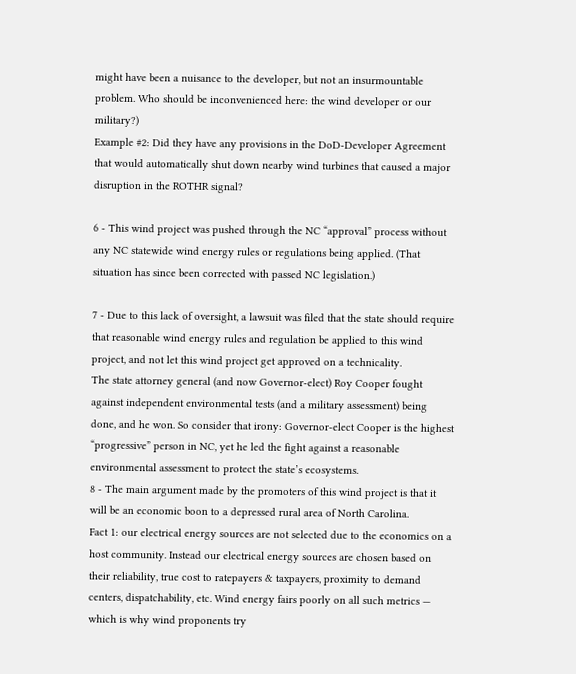might have been a nuisance to the developer, but not an insurmountable problem. Who should be inconvenienced here: the wind developer or our military?)
Example #2: Did they have any provisions in the DoD-Developer Agreement that would automatically shut down nearby wind turbines that caused a major disruption in the ROTHR signal?

6 - This wind project was pushed through the NC “approval” process without any NC statewide wind energy rules or regulations being applied. (That situation has since been corrected with passed NC legislation.)

7 - Due to this lack of oversight, a lawsuit was filed that the state should require that reasonable wind energy rules and regulation be applied to this wind project, and not let this wind project get approved on a technicality.
The state attorney general (and now Governor-elect) Roy Cooper fought against independent environmental tests (and a military assessment) being done, and he won. So consider that irony: Governor-elect Cooper is the highest “progressive” person in NC, yet he led the fight against a reasonable environmental assessment to protect the state’s ecosystems.
8 - The main argument made by the promoters of this wind project is that it will be an economic boon to a depressed rural area of North Carolina.
Fact 1: our electrical energy sources are not selected due to the economics on a host community. Instead our electrical energy sources are chosen based on their reliability, true cost to ratepayers & taxpayers, proximity to demand centers, dispatchability, etc. Wind energy fairs poorly on all such metrics — which is why wind proponents try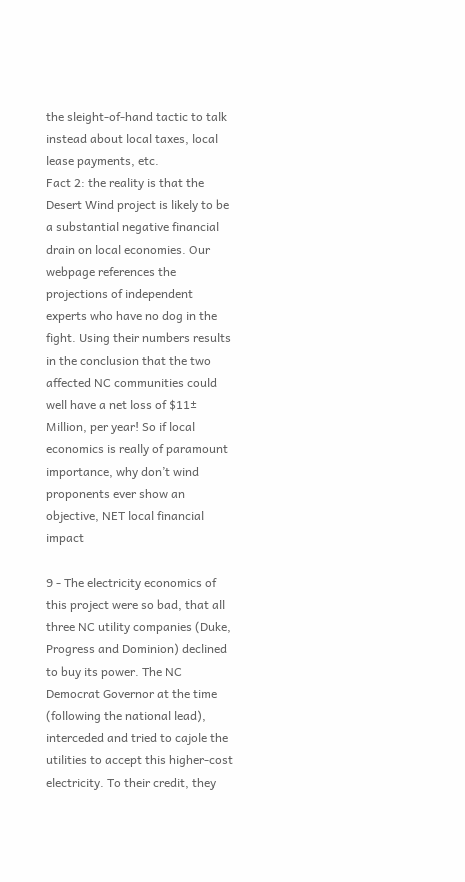the sleight-of-hand tactic to talk instead about local taxes, local lease payments, etc.
Fact 2: the reality is that the Desert Wind project is likely to be a substantial negative financial drain on local economies. Our webpage references the projections of independent experts who have no dog in the fight. Using their numbers results in the conclusion that the two affected NC communities could well have a net loss of $11± Million, per year! So if local economics is really of paramount importance, why don’t wind proponents ever show an objective, NET local financial impact

9 - The electricity economics of this project were so bad, that all three NC utility companies (Duke, Progress and Dominion) declined to buy its power. The NC Democrat Governor at the time (following the national lead), interceded and tried to cajole the utilities to accept this higher-cost electricity. To their credit, they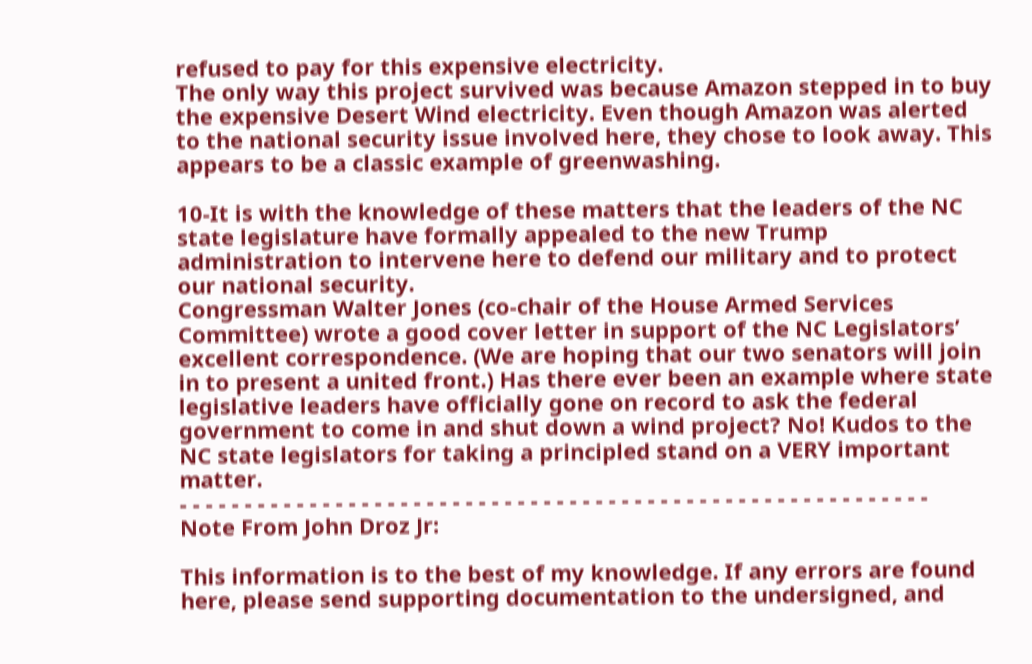refused to pay for this expensive electricity.
The only way this project survived was because Amazon stepped in to buy the expensive Desert Wind electricity. Even though Amazon was alerted to the national security issue involved here, they chose to look away. This appears to be a classic example of greenwashing.

10-It is with the knowledge of these matters that the leaders of the NC state legislature have formally appealed to the new Trump administration to intervene here to defend our military and to protect our national security.
Congressman Walter Jones (co-chair of the House Armed Services Committee) wrote a good cover letter in support of the NC Legislators’ excellent correspondence. (We are hoping that our two senators will join in to present a united front.) Has there ever been an example where state legislative leaders have officially gone on record to ask the federal government to come in and shut down a wind project? No! Kudos to the NC state legislators for taking a principled stand on a VERY important matter.
- - - - - - - - - - - - - - - - - - - - - - - - - - - - - - - - - - - - - - - - - - - - - - - - - - - - - - - - - -
Note From John Droz Jr:

This information is to the best of my knowledge. If any errors are found here, please send supporting documentation to the undersigned, and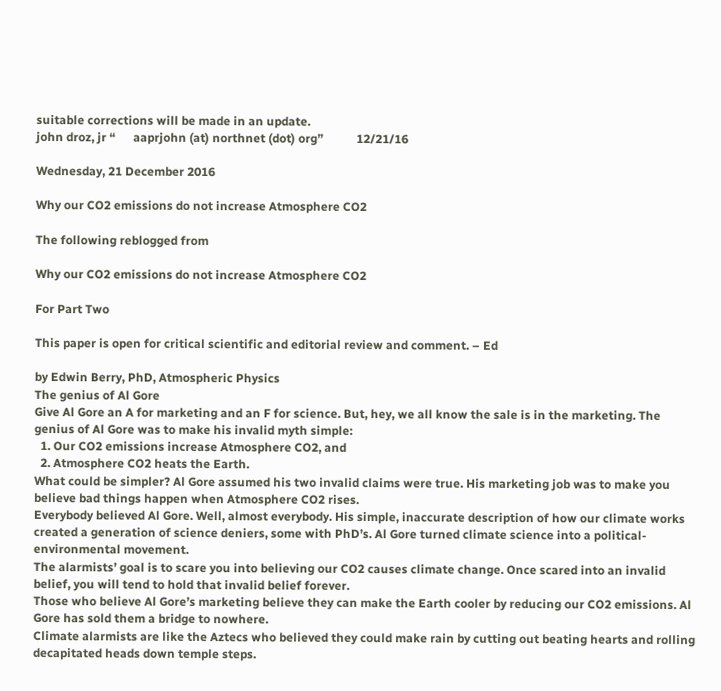suitable corrections will be made in an update.
john droz, jr “      aaprjohn (at) northnet (dot) org”           12/21/16

Wednesday, 21 December 2016

Why our CO2 emissions do not increase Atmosphere CO2

The following reblogged from

Why our CO2 emissions do not increase Atmosphere CO2

For Part Two

This paper is open for critical scientific and editorial review and comment. – Ed

by Edwin Berry, PhD, Atmospheric Physics
The genius of Al Gore
Give Al Gore an A for marketing and an F for science. But, hey, we all know the sale is in the marketing. The genius of Al Gore was to make his invalid myth simple:
  1. Our CO2 emissions increase Atmosphere CO2, and
  2. Atmosphere CO2 heats the Earth.
What could be simpler? Al Gore assumed his two invalid claims were true. His marketing job was to make you believe bad things happen when Atmosphere CO2 rises.
Everybody believed Al Gore. Well, almost everybody. His simple, inaccurate description of how our climate works created a generation of science deniers, some with PhD’s. Al Gore turned climate science into a political-environmental movement.
The alarmists’ goal is to scare you into believing our CO2 causes climate change. Once scared into an invalid belief, you will tend to hold that invalid belief forever.
Those who believe Al Gore’s marketing believe they can make the Earth cooler by reducing our CO2 emissions. Al Gore has sold them a bridge to nowhere.
Climate alarmists are like the Aztecs who believed they could make rain by cutting out beating hearts and rolling decapitated heads down temple steps.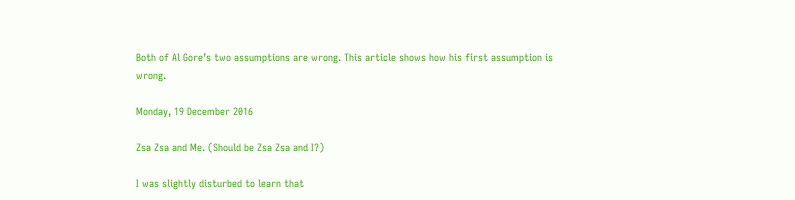Both of Al Gore’s two assumptions are wrong. This article shows how his first assumption is wrong.

Monday, 19 December 2016

Zsa Zsa and Me. (Should be Zsa Zsa and I?)

I was slightly disturbed to learn that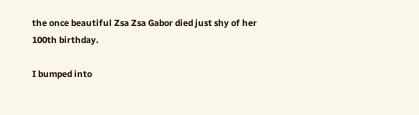the once beautiful Zsa Zsa Gabor died just shy of her 100th birthday.

I bumped into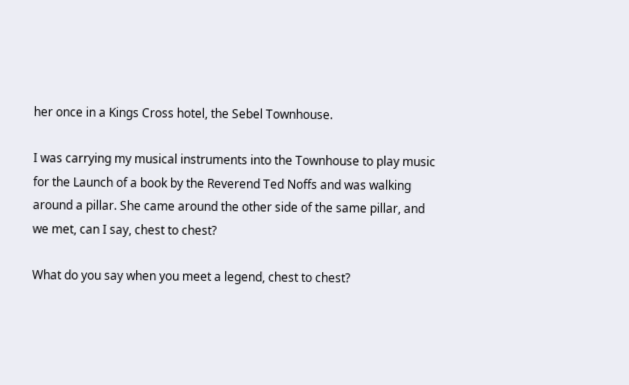her once in a Kings Cross hotel, the Sebel Townhouse.

I was carrying my musical instruments into the Townhouse to play music for the Launch of a book by the Reverend Ted Noffs and was walking around a pillar. She came around the other side of the same pillar, and we met, can I say, chest to chest?

What do you say when you meet a legend, chest to chest?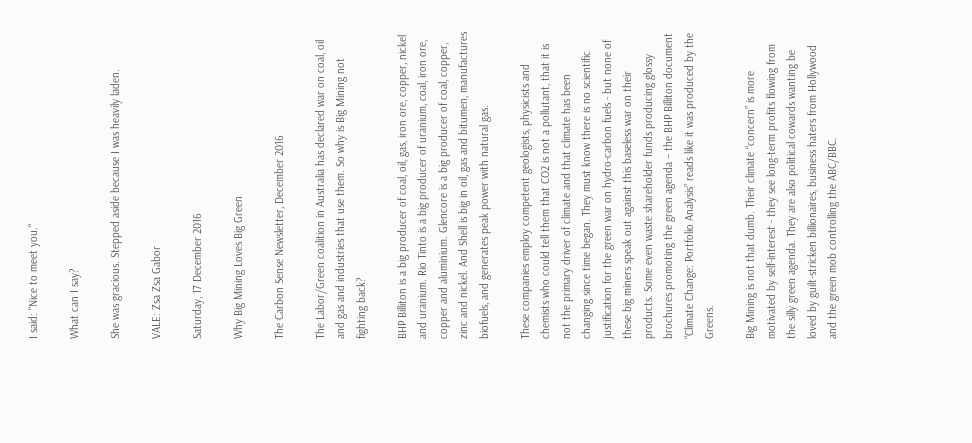I said: "Nice to meet you."

What can I say?

She was gracious. Stepped aside because I was heavily laden.

VALE: Zsa Zsa Gabor

Saturday, 17 December 2016

Why Big Mining Loves Big Green

The Carbon Sense Newsletter, December 2016

The Labor/Green coalition in Australia has declared war on coal, oil and gas and industries that use them. So why is Big Mining not fighting back?

BHP Billiton is a big producer of coal, oil, gas, iron ore, copper, nickel and uranium. Rio Tinto is a big producer of uranium, coal, iron ore, copper and aluminium. Glencore is a big producer of coal, copper, zinc and nickel. And Shell is big in oil, gas and bitumen, manufactures biofuels, and generates peak power with natural gas.

These companies employ competent geologists, physicists and chemists who could tell them that CO2 is not a pollutant, that it is not the primary driver of climate and that climate has been changing since time began. They must know there is no scientific justification for the green war on hydro-carbon fuels - but none of these big miners speak out against this baseless war on their products. Some even waste shareholder funds producing glossy brochures promoting the green agenda – the BHP Billiton document “Climate Change: Portfolio Analysis” reads like it was produced by the Greens.

Big Mining is not that dumb. Their climate “concern” is more motivated by self-interest - they see long-term profits flowing from the silly green agenda. They are also political cowards wanting be loved by guilt-stricken billionaires, business haters from Hollywood and the green mob controlling the ABC/BBC.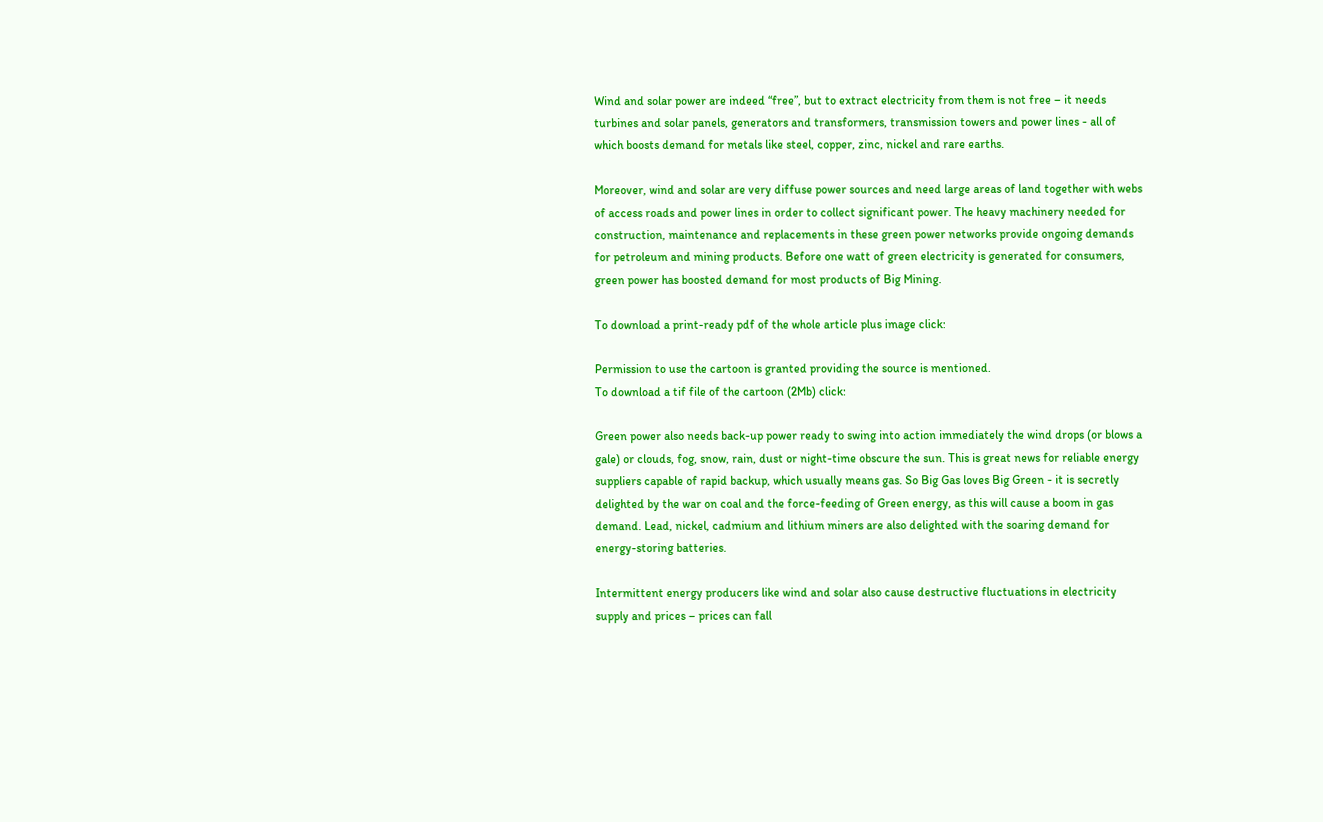Wind and solar power are indeed “free”, but to extract electricity from them is not free – it needs turbines and solar panels, generators and transformers, transmission towers and power lines - all of which boosts demand for metals like steel, copper, zinc, nickel and rare earths.

Moreover, wind and solar are very diffuse power sources and need large areas of land together with webs of access roads and power lines in order to collect significant power. The heavy machinery needed for construction, maintenance and replacements in these green power networks provide ongoing demands for petroleum and mining products. Before one watt of green electricity is generated for consumers, green power has boosted demand for most products of Big Mining.

To download a print-ready pdf of the whole article plus image click:

Permission to use the cartoon is granted providing the source is mentioned.
To download a tif file of the cartoon (2Mb) click:

Green power also needs back-up power ready to swing into action immediately the wind drops (or blows a gale) or clouds, fog, snow, rain, dust or night-time obscure the sun. This is great news for reliable energy suppliers capable of rapid backup, which usually means gas. So Big Gas loves Big Green - it is secretly delighted by the war on coal and the force-feeding of Green energy, as this will cause a boom in gas demand. Lead, nickel, cadmium and lithium miners are also delighted with the soaring demand for energy-storing batteries.

Intermittent energy producers like wind and solar also cause destructive fluctuations in electricity supply and prices – prices can fall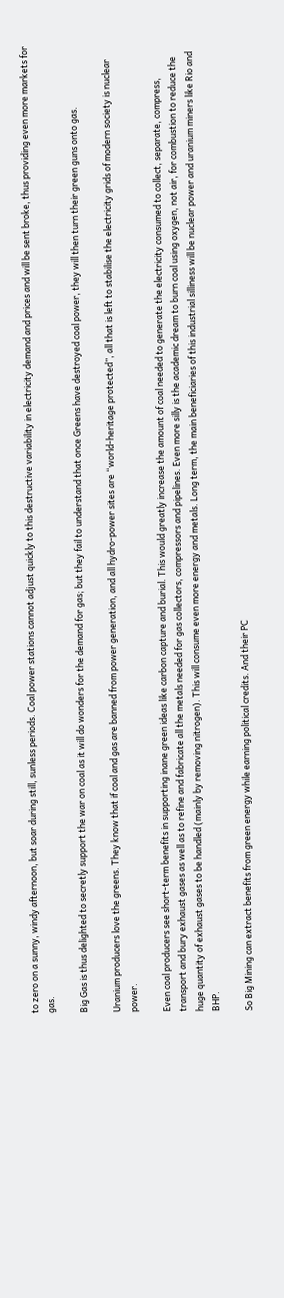to zero on a sunny, windy afternoon, but soar during still, sunless periods. Coal power stations cannot adjust quickly to this destructive variability in electricity demand and prices and will be sent broke, thus providing even more markets for gas.

Big Gas is thus delighted to secretly support the war on coal as it will do wonders for the demand for gas; but they fail to understand that once Greens have destroyed coal power, they will then turn their green guns onto gas.

Uranium producers love the greens. They know that if coal and gas are banned from power generation, and all hydro-power sites are “world-heritage protected”, all that is left to stabilise the electricity grids of modern society is nuclear power.

Even coal producers see short-term benefits in supporting inane green ideas like carbon capture and burial. This would greatly increase the amount of coal needed to generate the electricity consumed to collect, separate, compress, transport and bury exhaust gases as well as to refine and fabricate all the metals needed for gas collectors, compressors and pipelines. Even more silly is the academic dream to burn coal using oxygen, not air, for combustion to reduce the huge quantity of exhaust gases to be handled (mainly by removing nitrogen). This will consume even more energy and metals. Long term, the main beneficiaries of this industrial silliness will be nuclear power and uranium miners like Rio and BHP.

So Big Mining can extract benefits from green energy while earning political credits. And their PC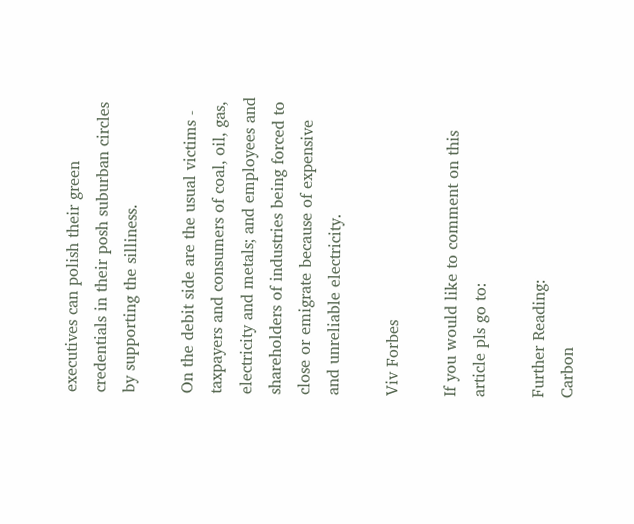executives can polish their green credentials in their posh suburban circles by supporting the silliness.

On the debit side are the usual victims - taxpayers and consumers of coal, oil, gas, electricity and metals; and employees and shareholders of industries being forced to close or emigrate because of expensive and unreliable electricity.

Viv Forbes

If you would like to comment on this article pls go to:

Further Reading:
Carbon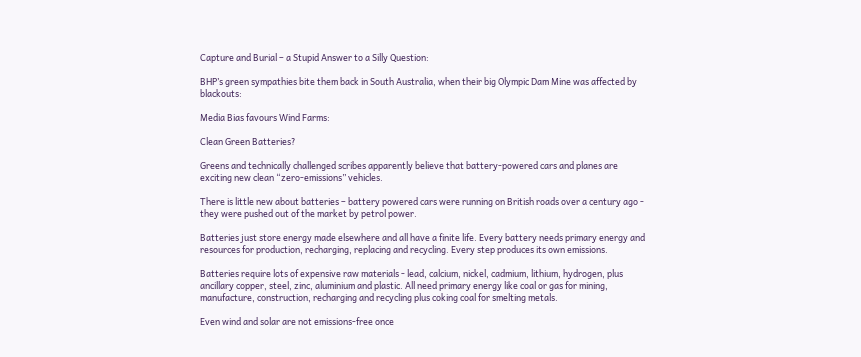Capture and Burial – a Stupid Answer to a Silly Question:

BHP’s green sympathies bite them back in South Australia, when their big Olympic Dam Mine was affected by blackouts:

Media Bias favours Wind Farms:

Clean Green Batteries?

Greens and technically challenged scribes apparently believe that battery-powered cars and planes are exciting new clean “zero-emissions” vehicles.

There is little new about batteries – battery powered cars were running on British roads over a century ago - they were pushed out of the market by petrol power.

Batteries just store energy made elsewhere and all have a finite life. Every battery needs primary energy and resources for production, recharging, replacing and recycling. Every step produces its own emissions.

Batteries require lots of expensive raw materials - lead, calcium, nickel, cadmium, lithium, hydrogen, plus ancillary copper, steel, zinc, aluminium and plastic. All need primary energy like coal or gas for mining, manufacture, construction, recharging and recycling plus coking coal for smelting metals.

Even wind and solar are not emissions-free once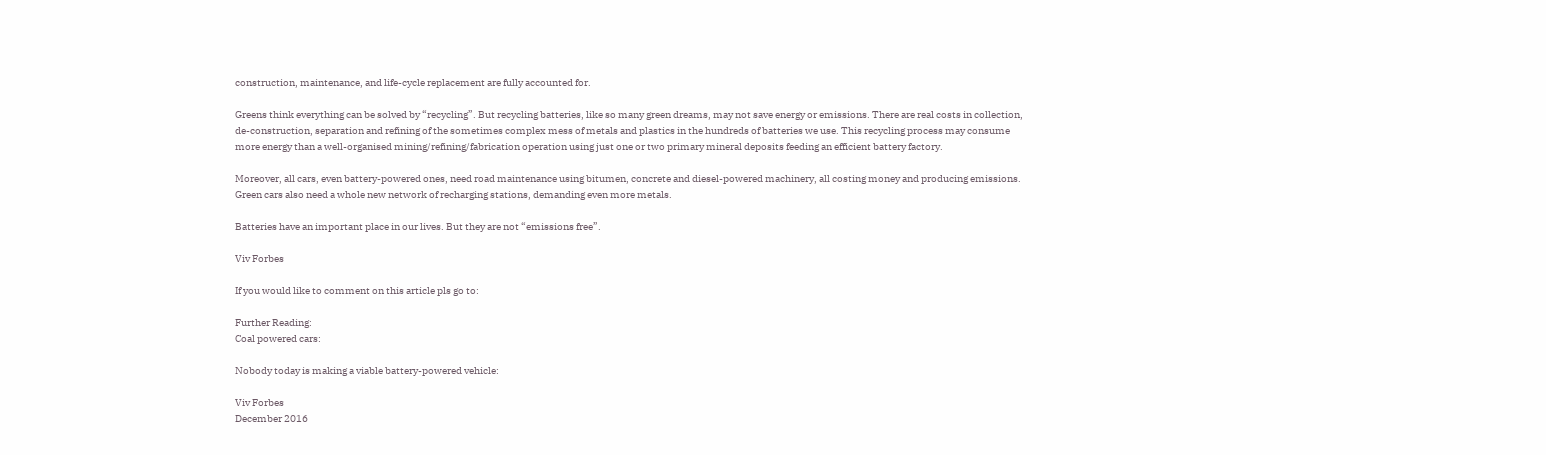construction, maintenance, and life-cycle replacement are fully accounted for.

Greens think everything can be solved by “recycling”. But recycling batteries, like so many green dreams, may not save energy or emissions. There are real costs in collection, de-construction, separation and refining of the sometimes complex mess of metals and plastics in the hundreds of batteries we use. This recycling process may consume more energy than a well-organised mining/refining/fabrication operation using just one or two primary mineral deposits feeding an efficient battery factory.

Moreover, all cars, even battery-powered ones, need road maintenance using bitumen, concrete and diesel-powered machinery, all costing money and producing emissions. Green cars also need a whole new network of recharging stations, demanding even more metals.

Batteries have an important place in our lives. But they are not “emissions free”.

Viv Forbes

If you would like to comment on this article pls go to:

Further Reading:
Coal powered cars:

Nobody today is making a viable battery-powered vehicle:

Viv Forbes
December 2016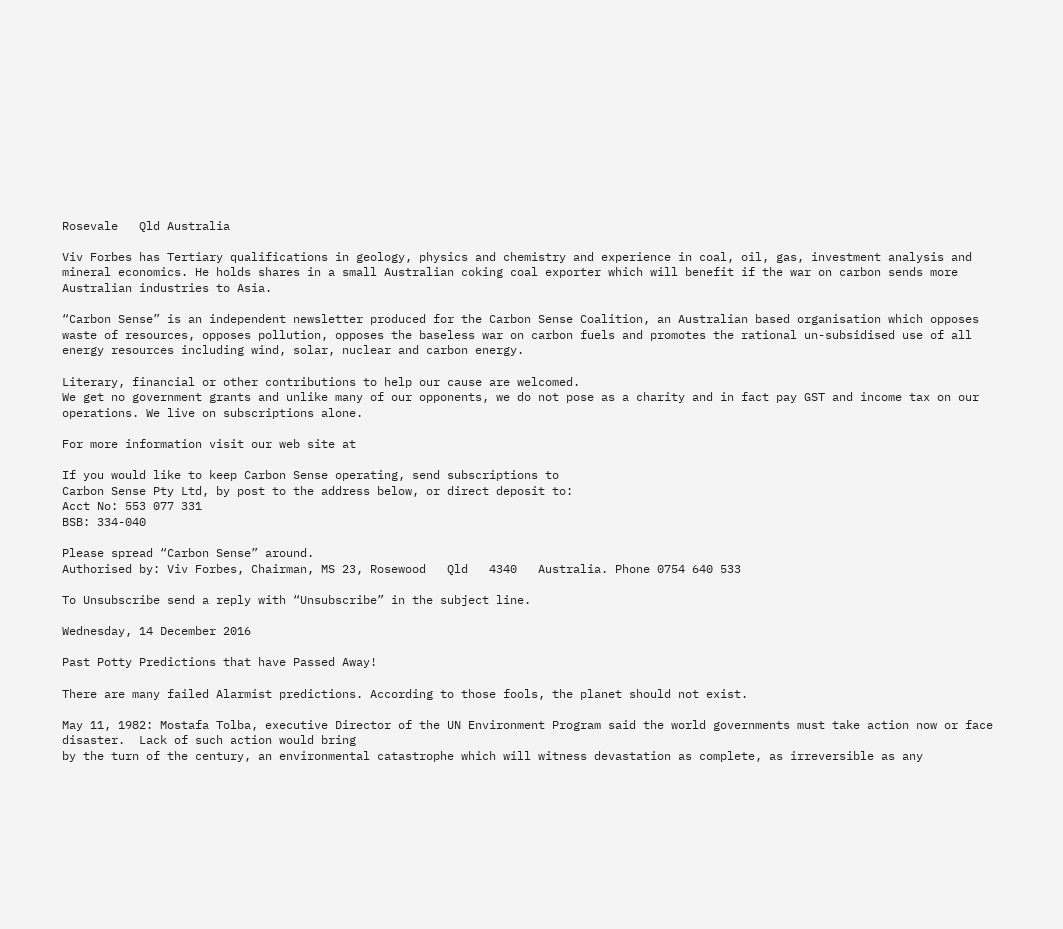Rosevale   Qld Australia

Viv Forbes has Tertiary qualifications in geology, physics and chemistry and experience in coal, oil, gas, investment analysis and mineral economics. He holds shares in a small Australian coking coal exporter which will benefit if the war on carbon sends more Australian industries to Asia.

“Carbon Sense” is an independent newsletter produced for the Carbon Sense Coalition, an Australian based organisation which opposes waste of resources, opposes pollution, opposes the baseless war on carbon fuels and promotes the rational un-subsidised use of all energy resources including wind, solar, nuclear and carbon energy.

Literary, financial or other contributions to help our cause are welcomed.
We get no government grants and unlike many of our opponents, we do not pose as a charity and in fact pay GST and income tax on our operations. We live on subscriptions alone.

For more information visit our web site at

If you would like to keep Carbon Sense operating, send subscriptions to
Carbon Sense Pty Ltd, by post to the address below, or direct deposit to:
Acct No: 553 077 331
BSB: 334-040

Please spread “Carbon Sense” around.
Authorised by: Viv Forbes, Chairman, MS 23, Rosewood   Qld   4340   Australia. Phone 0754 640 533

To Unsubscribe send a reply with “Unsubscribe” in the subject line.

Wednesday, 14 December 2016

Past Potty Predictions that have Passed Away!

There are many failed Alarmist predictions. According to those fools, the planet should not exist.

May 11, 1982: Mostafa Tolba, executive Director of the UN Environment Program said the world governments must take action now or face disaster.  Lack of such action would bring
by the turn of the century, an environmental catastrophe which will witness devastation as complete, as irreversible as any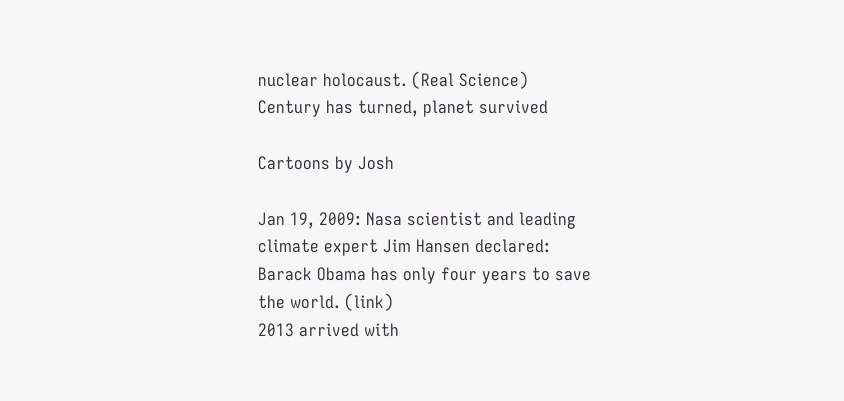nuclear holocaust. (Real Science)
Century has turned, planet survived

Cartoons by Josh

Jan 19, 2009: Nasa scientist and leading climate expert Jim Hansen declared:
Barack Obama has only four years to save the world. (link)
2013 arrived with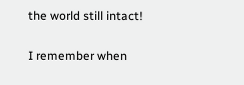the world still intact!

I remember when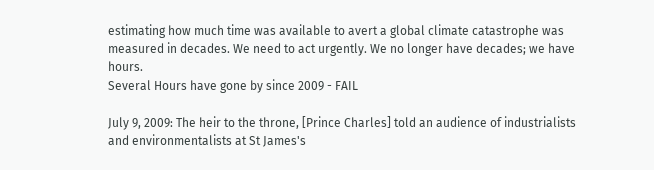estimating how much time was available to avert a global climate catastrophe was measured in decades. We need to act urgently. We no longer have decades; we have hours.
Several Hours have gone by since 2009 - FAIL

July 9, 2009: The heir to the throne, [Prince Charles] told an audience of industrialists and environmentalists at St James's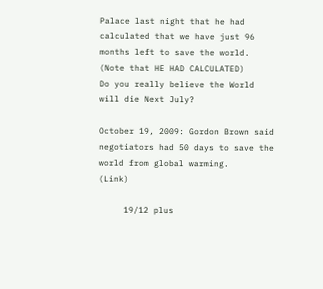Palace last night that he had calculated that we have just 96 months left to save the world. (Note that HE HAD CALCULATED)
Do you really believe the World will die Next July?

October 19, 2009: Gordon Brown said negotiators had 50 days to save the world from global warming.     (Link)

     19/12 plus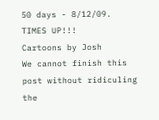50 days - 8/12/09.   TIMES UP!!!
Cartoons by Josh
We cannot finish this post without ridiculing the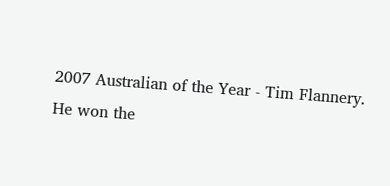2007 Australian of the Year - Tim Flannery.
He won the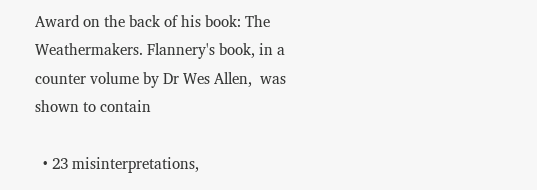Award on the back of his book: The Weathermakers. Flannery's book, in a counter volume by Dr Wes Allen,  was
shown to contain

  • 23 misinterpretations,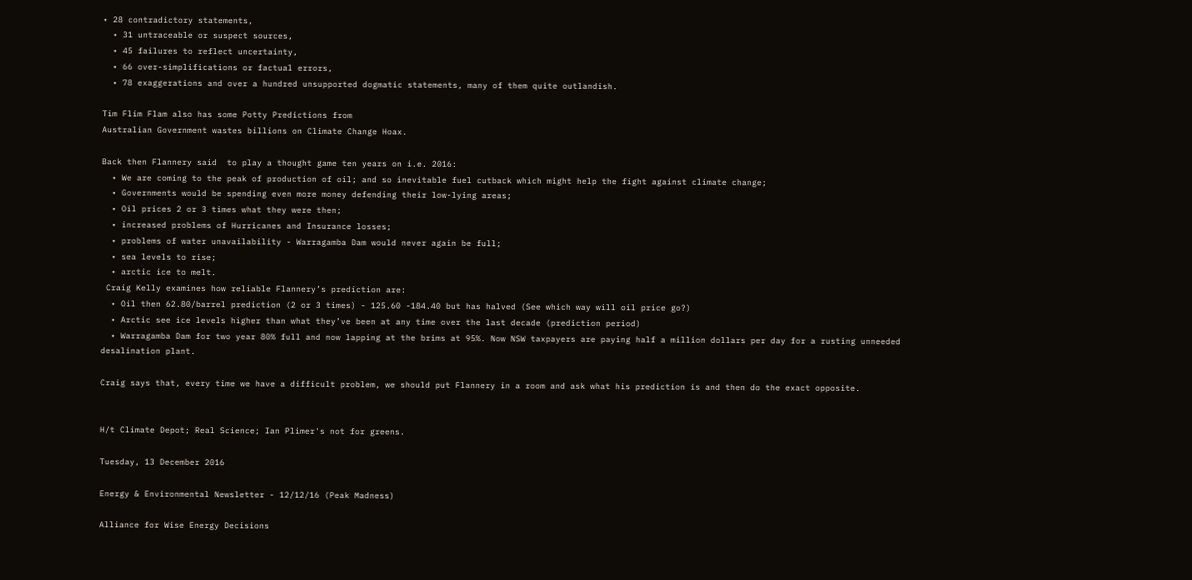• 28 contradictory statements,
  • 31 untraceable or suspect sources,
  • 45 failures to reflect uncertainty,
  • 66 over-simplifications or factual errors,
  • 78 exaggerations and over a hundred unsupported dogmatic statements, many of them quite outlandish.

Tim Flim Flam also has some Potty Predictions from
Australian Government wastes billions on Climate Change Hoax.

Back then Flannery said  to play a thought game ten years on i.e. 2016:
  • We are coming to the peak of production of oil; and so inevitable fuel cutback which might help the fight against climate change;
  • Governments would be spending even more money defending their low-lying areas;
  • Oil prices 2 or 3 times what they were then;
  • increased problems of Hurricanes and Insurance losses;
  • problems of water unavailability - Warragamba Dam would never again be full;
  • sea levels to rise;
  • arctic ice to melt.
 Craig Kelly examines how reliable Flannery’s prediction are:
  • Oil then 62.80/barrel prediction (2 or 3 times) - 125.60 -184.40 but has halved (See which way will oil price go?)
  • Arctic see ice levels higher than what they’ve been at any time over the last decade (prediction period)
  • Warragamba Dam for two year 80% full and now lapping at the brims at 95%. Now NSW taxpayers are paying half a million dollars per day for a rusting unneeded desalination plant.

Craig says that, every time we have a difficult problem, we should put Flannery in a room and ask what his prediction is and then do the exact opposite.


H/t Climate Depot; Real Science; Ian Plimer's not for greens.

Tuesday, 13 December 2016

Energy & Environmental Newsletter - 12/12/16 (Peak Madness)

Alliance for Wise Energy Decisions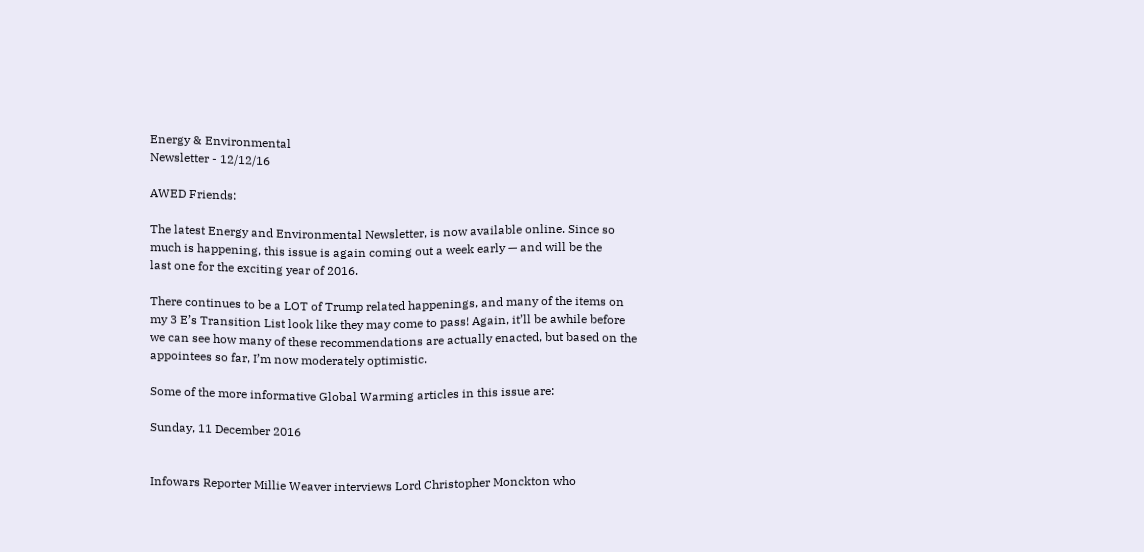Energy & Environmental
Newsletter - 12/12/16

AWED Friends:

The latest Energy and Environmental Newsletter, is now available online. Since so
much is happening, this issue is again coming out a week early — and will be the
last one for the exciting year of 2016.

There continues to be a LOT of Trump related happenings, and many of the items on
my 3 E’s Transition List look like they may come to pass! Again, it’ll be awhile before
we can see how many of these recommendations are actually enacted, but based on the
appointees so far, I’m now moderately optimistic.

Some of the more informative Global Warming articles in this issue are:

Sunday, 11 December 2016


Infowars Reporter Millie Weaver interviews Lord Christopher Monckton who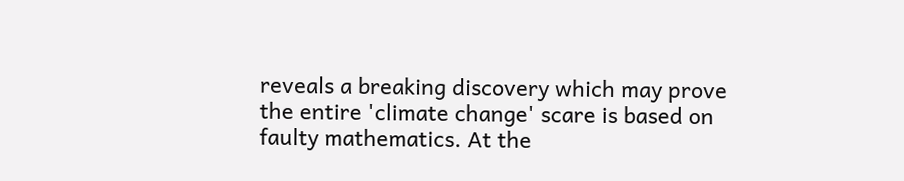reveals a breaking discovery which may prove the entire 'climate change' scare is based on faulty mathematics. At the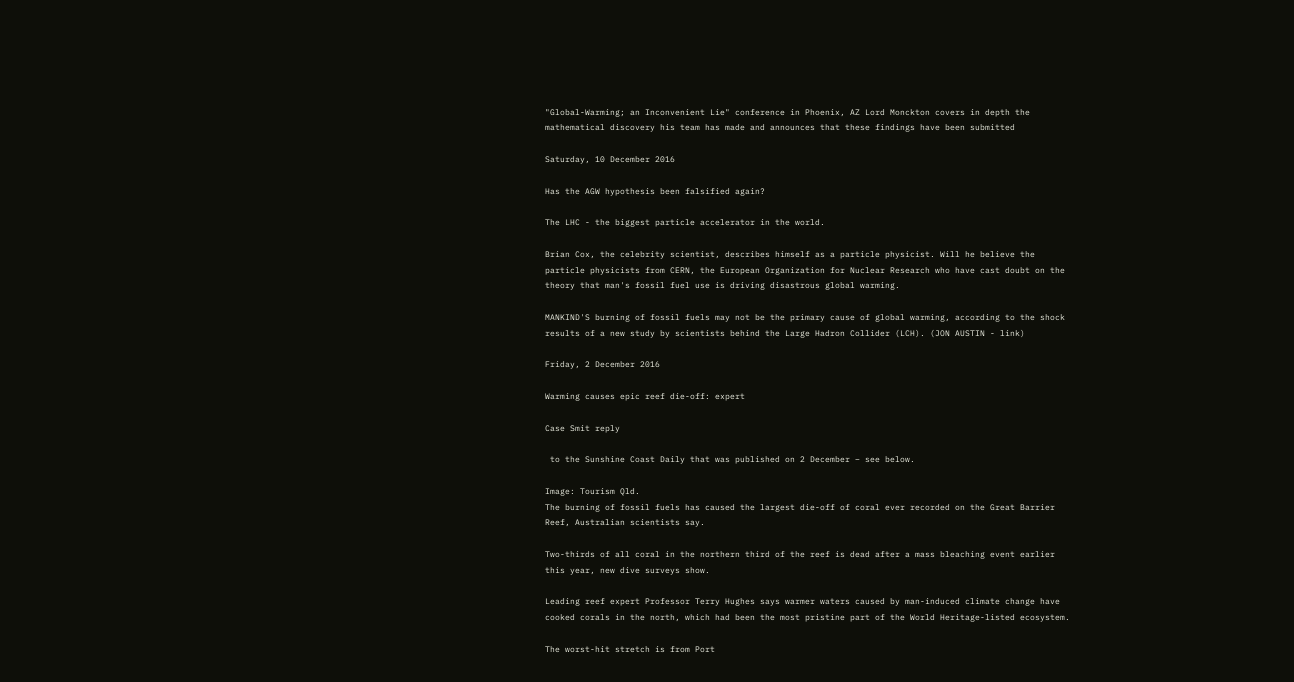"Global-Warming; an Inconvenient Lie" conference in Phoenix, AZ Lord Monckton covers in depth the mathematical discovery his team has made and announces that these findings have been submitted

Saturday, 10 December 2016

Has the AGW hypothesis been falsified again?

The LHC - the biggest particle accelerator in the world.

Brian Cox, the celebrity scientist, describes himself as a particle physicist. Will he believe the particle physicists from CERN, the European Organization for Nuclear Research who have cast doubt on the theory that man's fossil fuel use is driving disastrous global warming.

MANKIND'S burning of fossil fuels may not be the primary cause of global warming, according to the shock results of a new study by scientists behind the Large Hadron Collider (LCH). (JON AUSTIN - link)

Friday, 2 December 2016

Warming causes epic reef die-off: expert

Case Smit reply

 to the Sunshine Coast Daily that was published on 2 December – see below.

Image: Tourism Qld.
The burning of fossil fuels has caused the largest die-off of coral ever recorded on the Great Barrier Reef, Australian scientists say.

Two-thirds of all coral in the northern third of the reef is dead after a mass bleaching event earlier this year, new dive surveys show.

Leading reef expert Professor Terry Hughes says warmer waters caused by man-induced climate change have cooked corals in the north, which had been the most pristine part of the World Heritage-listed ecosystem.

The worst-hit stretch is from Port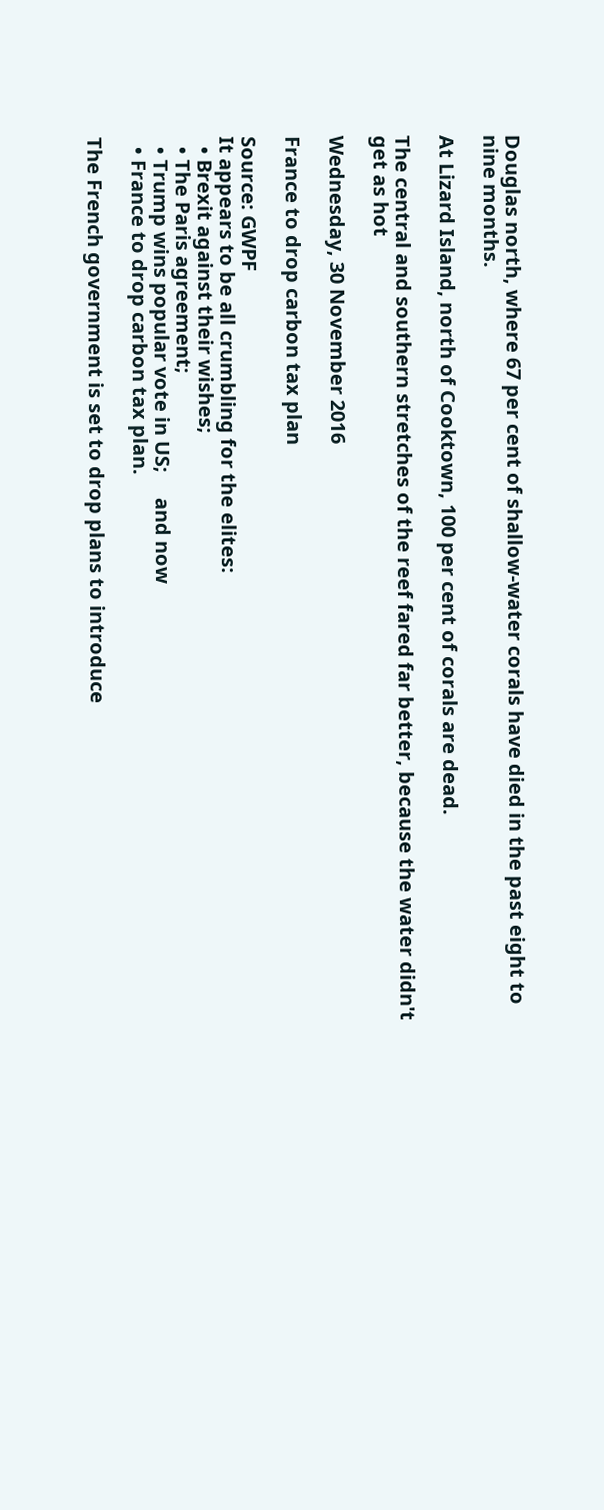Douglas north, where 67 per cent of shallow-water corals have died in the past eight to nine months.

At Lizard Island, north of Cooktown, 100 per cent of corals are dead.

The central and southern stretches of the reef fared far better, because the water didn't get as hot

Wednesday, 30 November 2016

France to drop carbon tax plan

Source: GWPF
It appears to be all crumbling for the elites:
  • Brexit against their wishes;
  • The Paris agreement;
  • Trump wins popular vote in US;     and now
  • France to drop carbon tax plan.

The French government is set to drop plans to introduce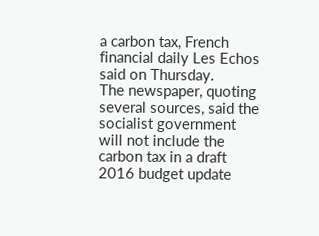a carbon tax, French financial daily Les Echos said on Thursday.
The newspaper, quoting several sources, said the socialist government will not include the carbon tax in a draft 2016 budget update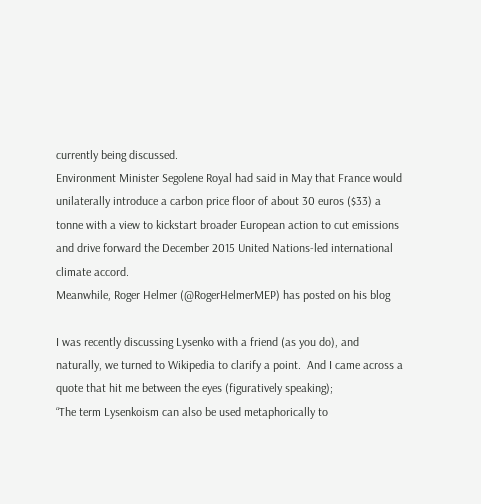currently being discussed.
Environment Minister Segolene Royal had said in May that France would unilaterally introduce a carbon price floor of about 30 euros ($33) a tonne with a view to kickstart broader European action to cut emissions and drive forward the December 2015 United Nations-led international climate accord.
Meanwhile, Roger Helmer (@RogerHelmerMEP) has posted on his blog

I was recently discussing Lysenko with a friend (as you do), and naturally, we turned to Wikipedia to clarify a point.  And I came across a quote that hit me between the eyes (figuratively speaking);
“The term Lysenkoism can also be used metaphorically to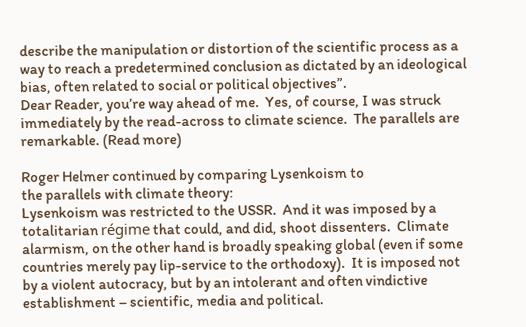describe the manipulation or distortion of the scientific process as a way to reach a predetermined conclusion as dictated by an ideological bias, often related to social or political objectives”.
Dear Reader, you’re way ahead of me.  Yes, of course, I was struck immediately by the read-across to climate science.  The parallels are remarkable. (Read more)

Roger Helmer continued by comparing Lysenkoism to
the parallels with climate theory:
Lysenkoism was restricted to the USSR.  And it was imposed by a totalitarian régime that could, and did, shoot dissenters.  Climate alarmism, on the other hand is broadly speaking global (even if some countries merely pay lip-service to the orthodoxy).  It is imposed not by a violent autocracy, but by an intolerant and often vindictive establishment – scientific, media and political.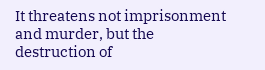It threatens not imprisonment and murder, but the destruction of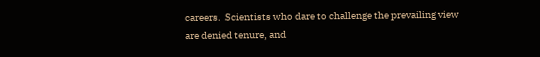careers.  Scientists who dare to challenge the prevailing view are denied tenure, and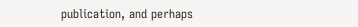publication, and perhaps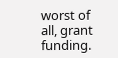worst of all, grant funding.